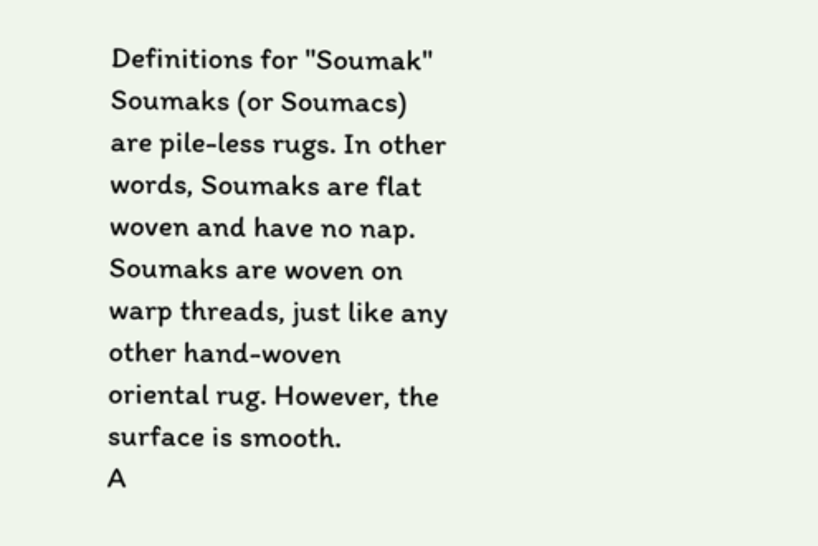Definitions for "Soumak"
Soumaks (or Soumacs) are pile-less rugs. In other words, Soumaks are flat woven and have no nap. Soumaks are woven on warp threads, just like any other hand-woven oriental rug. However, the surface is smooth.
A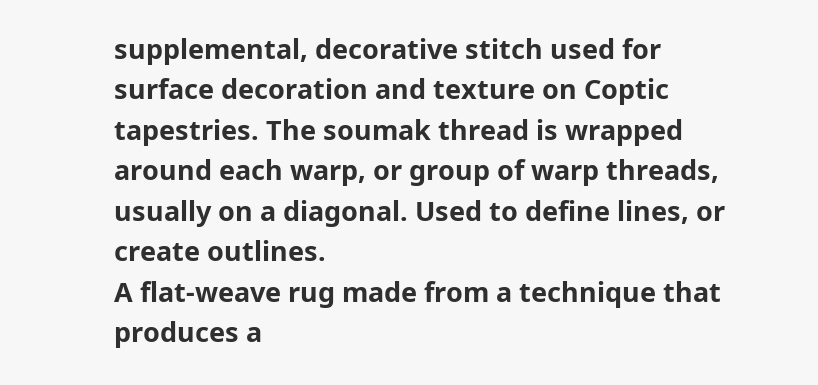supplemental, decorative stitch used for surface decoration and texture on Coptic tapestries. The soumak thread is wrapped around each warp, or group of warp threads, usually on a diagonal. Used to define lines, or create outlines.
A flat-weave rug made from a technique that produces a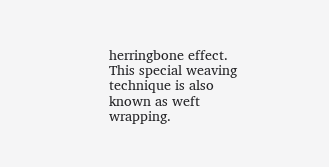herringbone effect. This special weaving technique is also known as weft wrapping.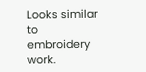Looks similar to embroidery work.